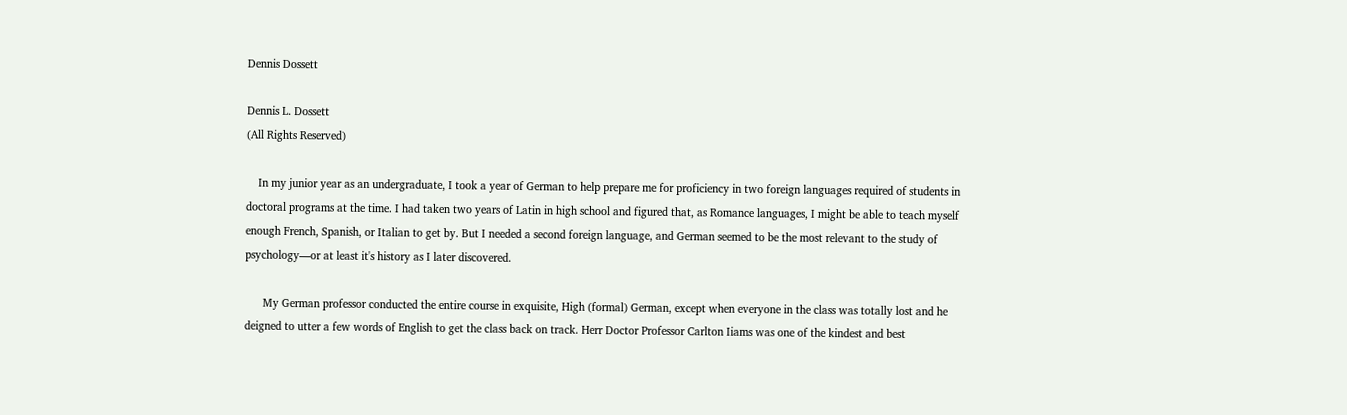Dennis Dossett

Dennis L. Dossett
(All Rights Reserved)

    In my junior year as an undergraduate, I took a year of German to help prepare me for proficiency in two foreign languages required of students in doctoral programs at the time. I had taken two years of Latin in high school and figured that, as Romance languages, I might be able to teach myself enough French, Spanish, or Italian to get by. But I needed a second foreign language, and German seemed to be the most relevant to the study of psychology—or at least it's history as I later discovered.

      My German professor conducted the entire course in exquisite, High (formal) German, except when everyone in the class was totally lost and he deigned to utter a few words of English to get the class back on track. Herr Doctor Professor Carlton Iiams was one of the kindest and best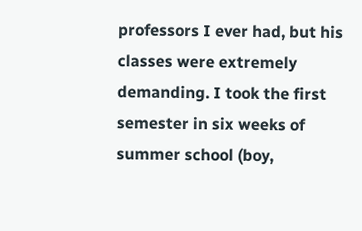professors I ever had, but his classes were extremely demanding. I took the first semester in six weeks of summer school (boy,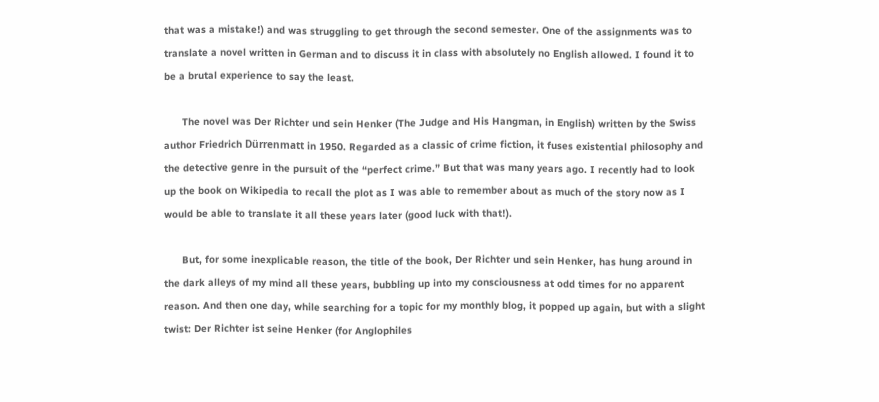that was a mistake!) and was struggling to get through the second semester. One of the assignments was to translate a novel written in German and to discuss it in class with absolutely no English allowed. I found it to be a brutal experience to say the least.

      The novel was Der Richter und sein Henker (The Judge and His Hangman, in English) written by the Swiss author Friedrich Dürrenmatt in 1950. Regarded as a classic of crime fiction, it fuses existential philosophy and the detective genre in the pursuit of the “perfect crime.” But that was many years ago. I recently had to look up the book on Wikipedia to recall the plot as I was able to remember about as much of the story now as I would be able to translate it all these years later (good luck with that!).

      But, for some inexplicable reason, the title of the book, Der Richter und sein Henker, has hung around in the dark alleys of my mind all these years, bubbling up into my consciousness at odd times for no apparent reason. And then one day, while searching for a topic for my monthly blog, it popped up again, but with a slight twist: Der Richter ist seine Henker (for Anglophiles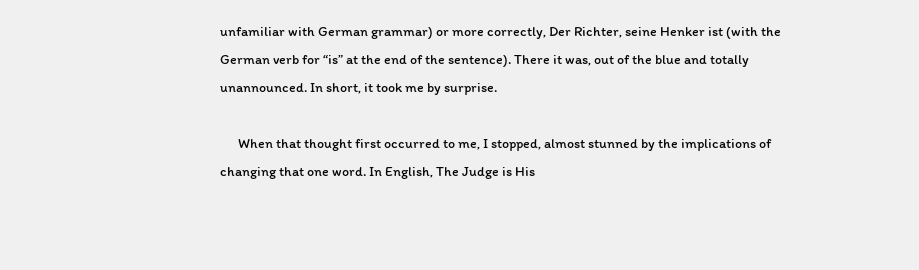unfamiliar with German grammar) or more correctly, Der Richter, seine Henker ist (with the German verb for “is” at the end of the sentence). There it was, out of the blue and totally unannounced. In short, it took me by surprise.

      When that thought first occurred to me, I stopped, almost stunned by the implications of changing that one word. In English, The Judge is His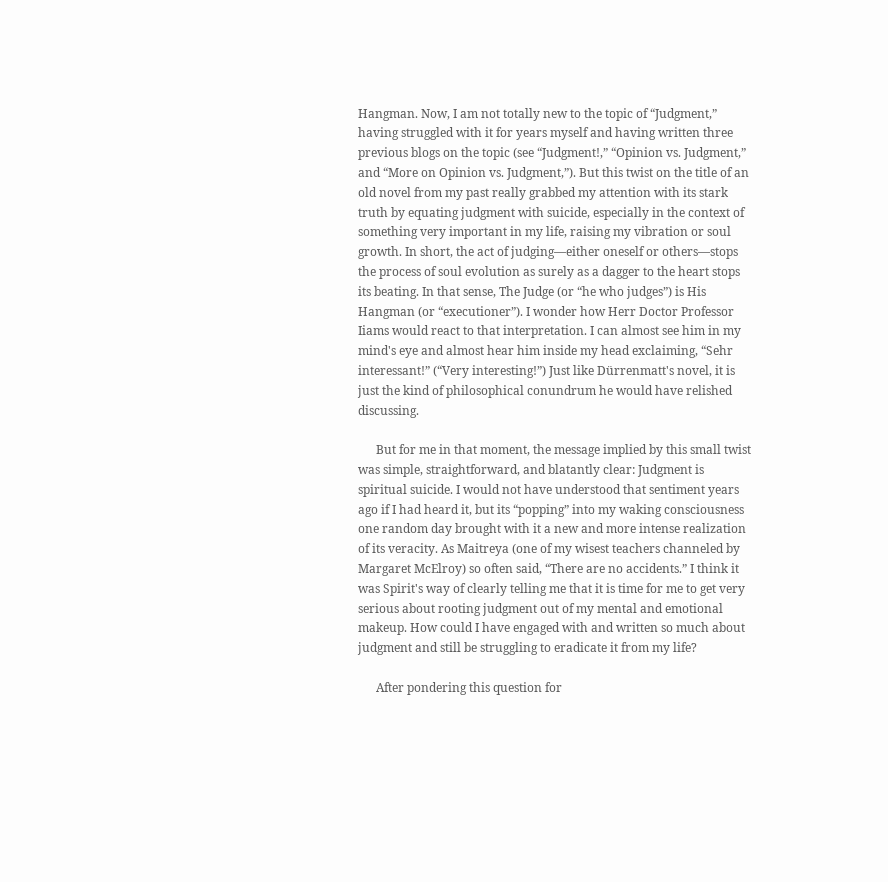Hangman. Now, I am not totally new to the topic of “Judgment,” having struggled with it for years myself and having written three previous blogs on the topic (see “Judgment!,” “Opinion vs. Judgment,” and “More on Opinion vs. Judgment,”). But this twist on the title of an old novel from my past really grabbed my attention with its stark truth by equating judgment with suicide, especially in the context of something very important in my life, raising my vibration or soul growth. In short, the act of judging—either oneself or others—stops the process of soul evolution as surely as a dagger to the heart stops its beating. In that sense, The Judge (or “he who judges”) is His Hangman (or “executioner”). I wonder how Herr Doctor Professor Iiams would react to that interpretation. I can almost see him in my mind's eye and almost hear him inside my head exclaiming, “Sehr interessant!” (“Very interesting!”) Just like Dürrenmatt's novel, it is just the kind of philosophical conundrum he would have relished discussing.

      But for me in that moment, the message implied by this small twist was simple, straightforward, and blatantly clear: Judgment is spiritual suicide. I would not have understood that sentiment years ago if I had heard it, but its “popping” into my waking consciousness one random day brought with it a new and more intense realization of its veracity. As Maitreya (one of my wisest teachers channeled by Margaret McElroy) so often said, “There are no accidents.” I think it was Spirit's way of clearly telling me that it is time for me to get very serious about rooting judgment out of my mental and emotional makeup. How could I have engaged with and written so much about judgment and still be struggling to eradicate it from my life?

      After pondering this question for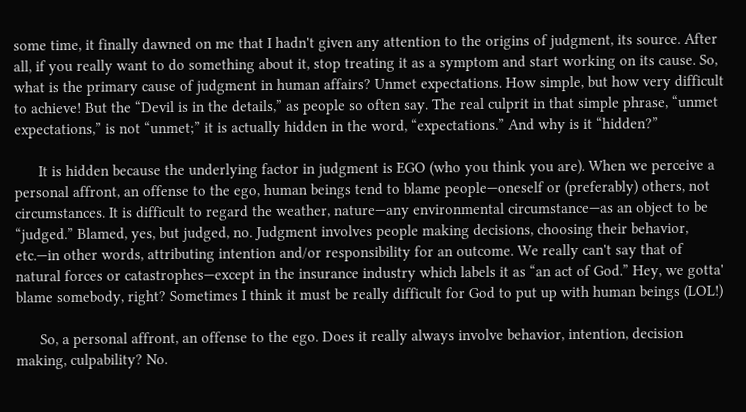some time, it finally dawned on me that I hadn't given any attention to the origins of judgment, its source. After all, if you really want to do something about it, stop treating it as a symptom and start working on its cause. So, what is the primary cause of judgment in human affairs? Unmet expectations. How simple, but how very difficult to achieve! But the “Devil is in the details,” as people so often say. The real culprit in that simple phrase, “unmet expectations,” is not “unmet;” it is actually hidden in the word, “expectations.” And why is it “hidden?”

      It is hidden because the underlying factor in judgment is EGO (who you think you are). When we perceive a personal affront, an offense to the ego, human beings tend to blame people—oneself or (preferably) others, not circumstances. It is difficult to regard the weather, nature—any environmental circumstance—as an object to be “judged.” Blamed, yes, but judged, no. Judgment involves people making decisions, choosing their behavior, etc.—in other words, attributing intention and/or responsibility for an outcome. We really can't say that of natural forces or catastrophes—except in the insurance industry which labels it as “an act of God.” Hey, we gotta' blame somebody, right? Sometimes I think it must be really difficult for God to put up with human beings (LOL!)

      So, a personal affront, an offense to the ego. Does it really always involve behavior, intention, decision making, culpability? No.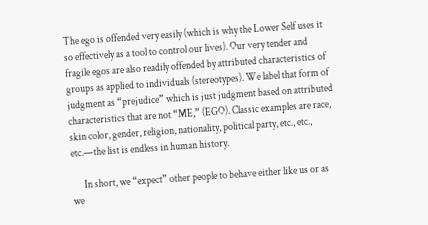The ego is offended very easily (which is why the Lower Self uses it so effectively as a tool to control our lives). Our very tender and fragile egos are also readily offended by attributed characteristics of groups as applied to individuals (stereotypes). We label that form of judgment as “prejudice” which is just judgment based on attributed characteristics that are not “ME,” (EGO). Classic examples are race, skin color, gender, religion, nationality, political party, etc., etc., etc.—the list is endless in human history.

      In short, we “expect” other people to behave either like us or as we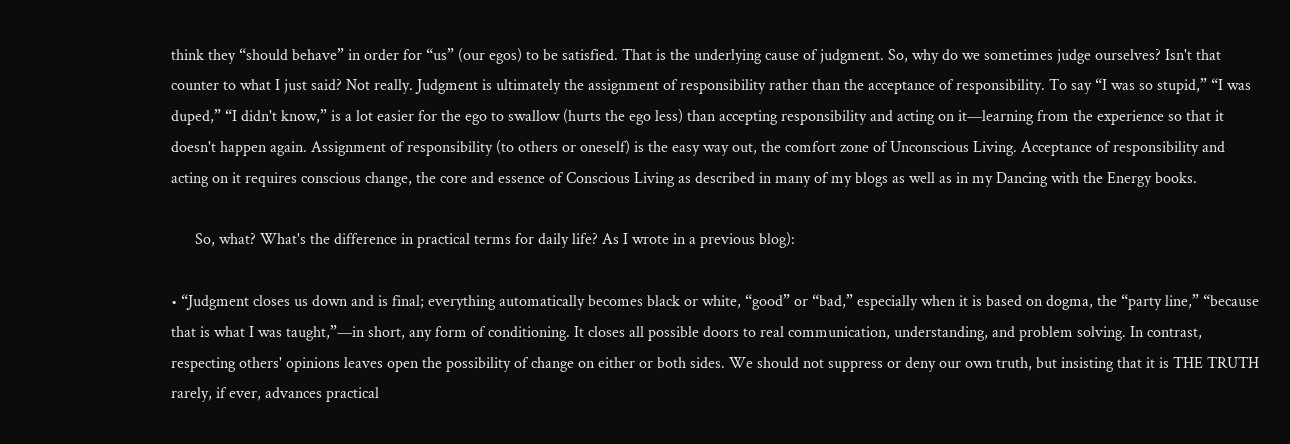think they “should behave” in order for “us” (our egos) to be satisfied. That is the underlying cause of judgment. So, why do we sometimes judge ourselves? Isn't that counter to what I just said? Not really. Judgment is ultimately the assignment of responsibility rather than the acceptance of responsibility. To say “I was so stupid,” “I was duped,” “I didn't know,” is a lot easier for the ego to swallow (hurts the ego less) than accepting responsibility and acting on it—learning from the experience so that it doesn't happen again. Assignment of responsibility (to others or oneself) is the easy way out, the comfort zone of Unconscious Living. Acceptance of responsibility and acting on it requires conscious change, the core and essence of Conscious Living as described in many of my blogs as well as in my Dancing with the Energy books.

      So, what? What's the difference in practical terms for daily life? As I wrote in a previous blog):

• “Judgment closes us down and is final; everything automatically becomes black or white, “good” or “bad,” especially when it is based on dogma, the “party line,” “because that is what I was taught,”—in short, any form of conditioning. It closes all possible doors to real communication, understanding, and problem solving. In contrast, respecting others' opinions leaves open the possibility of change on either or both sides. We should not suppress or deny our own truth, but insisting that it is THE TRUTH rarely, if ever, advances practical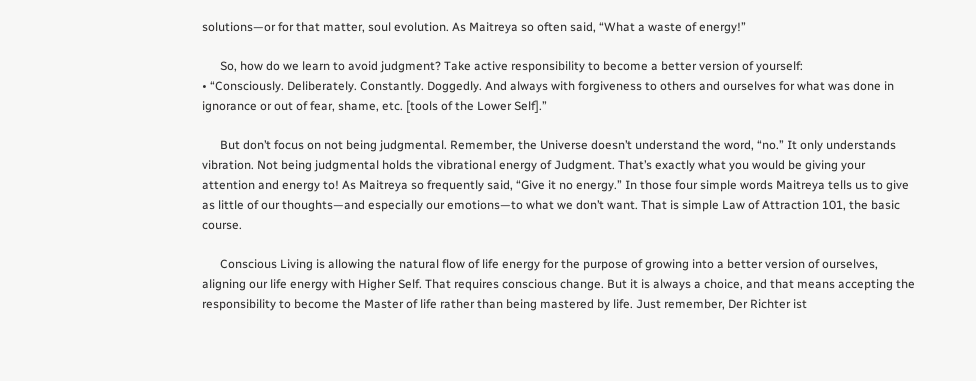solutions—or for that matter, soul evolution. As Maitreya so often said, “What a waste of energy!”

      So, how do we learn to avoid judgment? Take active responsibility to become a better version of yourself:
• “Consciously. Deliberately. Constantly. Doggedly. And always with forgiveness to others and ourselves for what was done in ignorance or out of fear, shame, etc. [tools of the Lower Self].”

      But don’t focus on not being judgmental. Remember, the Universe doesn’t understand the word, “no.” It only understands vibration. Not being judgmental holds the vibrational energy of Judgment. That’s exactly what you would be giving your attention and energy to! As Maitreya so frequently said, “Give it no energy.” In those four simple words Maitreya tells us to give as little of our thoughts—and especially our emotions—to what we don’t want. That is simple Law of Attraction 101, the basic course.

      Conscious Living is allowing the natural flow of life energy for the purpose of growing into a better version of ourselves, aligning our life energy with Higher Self. That requires conscious change. But it is always a choice, and that means accepting the responsibility to become the Master of life rather than being mastered by life. Just remember, Der Richter ist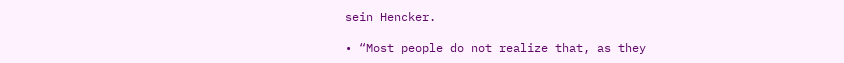sein Hencker.

• “Most people do not realize that, as they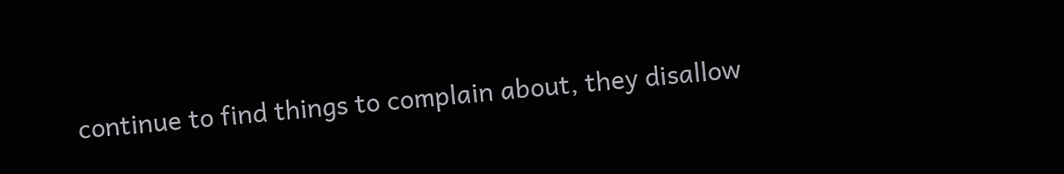continue to find things to complain about, they disallow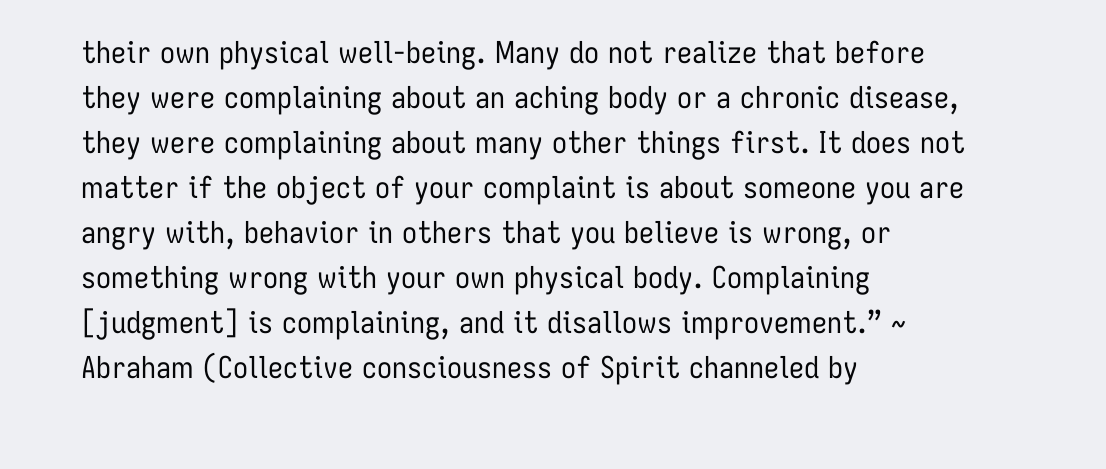their own physical well-being. Many do not realize that before they were complaining about an aching body or a chronic disease, they were complaining about many other things first. It does not matter if the object of your complaint is about someone you are angry with, behavior in others that you believe is wrong, or something wrong with your own physical body. Complaining [judgment] is complaining, and it disallows improvement.” ~ Abraham (Collective consciousness of Spirit channeled by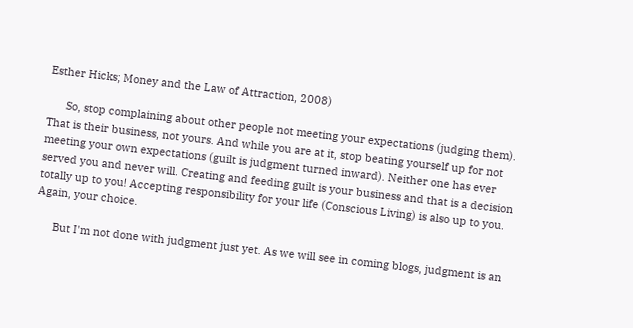Esther Hicks; Money and the Law of Attraction, 2008)

      So, stop complaining about other people not meeting your expectations (judging them). That is their business, not yours. And while you are at it, stop beating yourself up for not meeting your own expectations (guilt is judgment turned inward). Neither one has ever served you and never will. Creating and feeding guilt is your business and that is a decision totally up to you! Accepting responsibility for your life (Conscious Living) is also up to you. Again, your choice.

      But I'm not done with judgment just yet. As we will see in coming blogs, judgment is an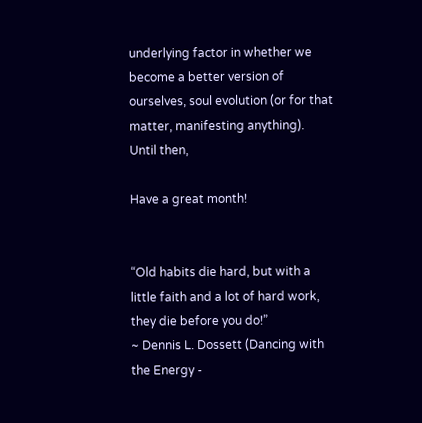underlying factor in whether we become a better version of ourselves, soul evolution (or for that matter, manifesting anything). Until then,

Have a great month!


“Old habits die hard, but with a little faith and a lot of hard work, they die before you do!”
~ Dennis L. Dossett (Dancing with the Energy -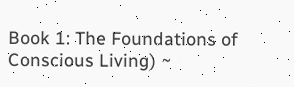Book 1: The Foundations of Conscious Living) ~